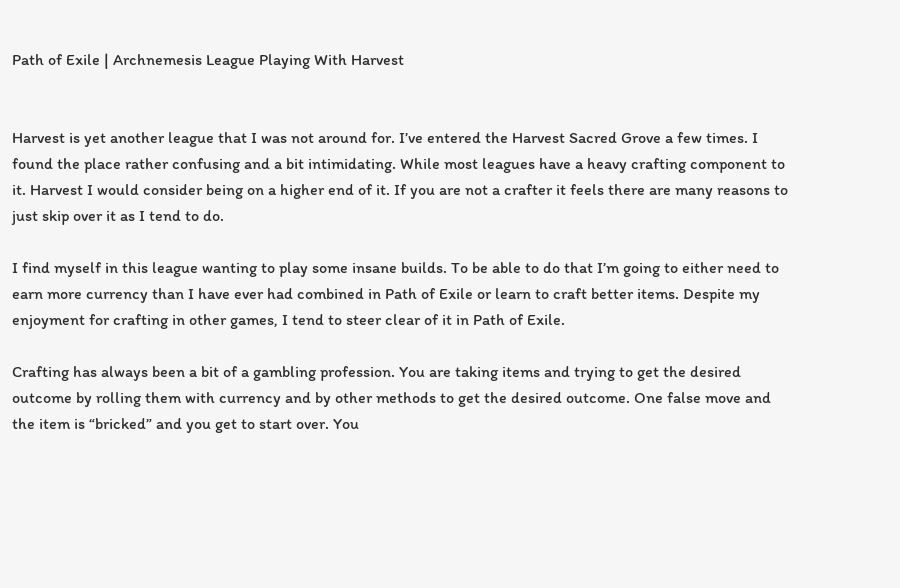Path of Exile | Archnemesis League Playing With Harvest


Harvest is yet another league that I was not around for. I’ve entered the Harvest Sacred Grove a few times. I found the place rather confusing and a bit intimidating. While most leagues have a heavy crafting component to it. Harvest I would consider being on a higher end of it. If you are not a crafter it feels there are many reasons to just skip over it as I tend to do.

I find myself in this league wanting to play some insane builds. To be able to do that I’m going to either need to earn more currency than I have ever had combined in Path of Exile or learn to craft better items. Despite my enjoyment for crafting in other games, I tend to steer clear of it in Path of Exile.

Crafting has always been a bit of a gambling profession. You are taking items and trying to get the desired outcome by rolling them with currency and by other methods to get the desired outcome. One false move and the item is “bricked” and you get to start over. You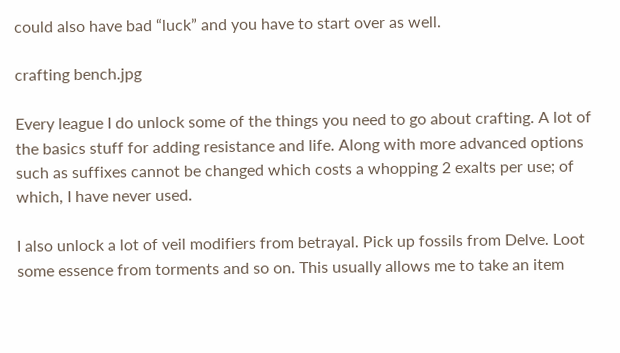could also have bad “luck” and you have to start over as well.

crafting bench.jpg

Every league I do unlock some of the things you need to go about crafting. A lot of the basics stuff for adding resistance and life. Along with more advanced options such as suffixes cannot be changed which costs a whopping 2 exalts per use; of which, I have never used.

I also unlock a lot of veil modifiers from betrayal. Pick up fossils from Delve. Loot some essence from torments and so on. This usually allows me to take an item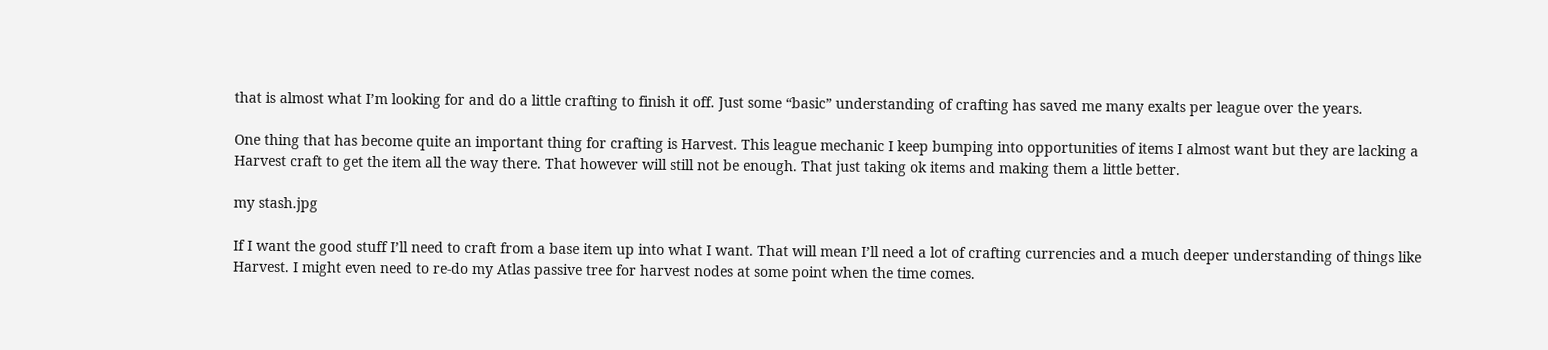that is almost what I’m looking for and do a little crafting to finish it off. Just some “basic” understanding of crafting has saved me many exalts per league over the years.

One thing that has become quite an important thing for crafting is Harvest. This league mechanic I keep bumping into opportunities of items I almost want but they are lacking a Harvest craft to get the item all the way there. That however will still not be enough. That just taking ok items and making them a little better.

my stash.jpg

If I want the good stuff I’ll need to craft from a base item up into what I want. That will mean I’ll need a lot of crafting currencies and a much deeper understanding of things like Harvest. I might even need to re-do my Atlas passive tree for harvest nodes at some point when the time comes.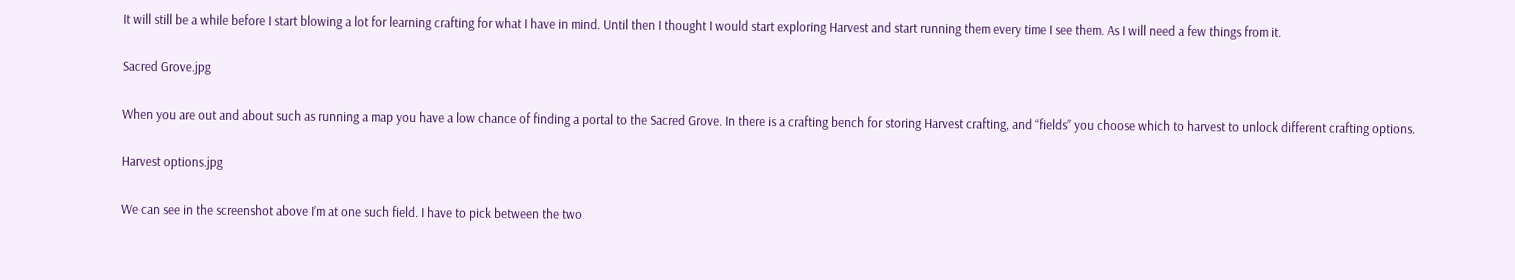It will still be a while before I start blowing a lot for learning crafting for what I have in mind. Until then I thought I would start exploring Harvest and start running them every time I see them. As I will need a few things from it.

Sacred Grove.jpg

When you are out and about such as running a map you have a low chance of finding a portal to the Sacred Grove. In there is a crafting bench for storing Harvest crafting, and “fields” you choose which to harvest to unlock different crafting options.

Harvest options.jpg

We can see in the screenshot above I’m at one such field. I have to pick between the two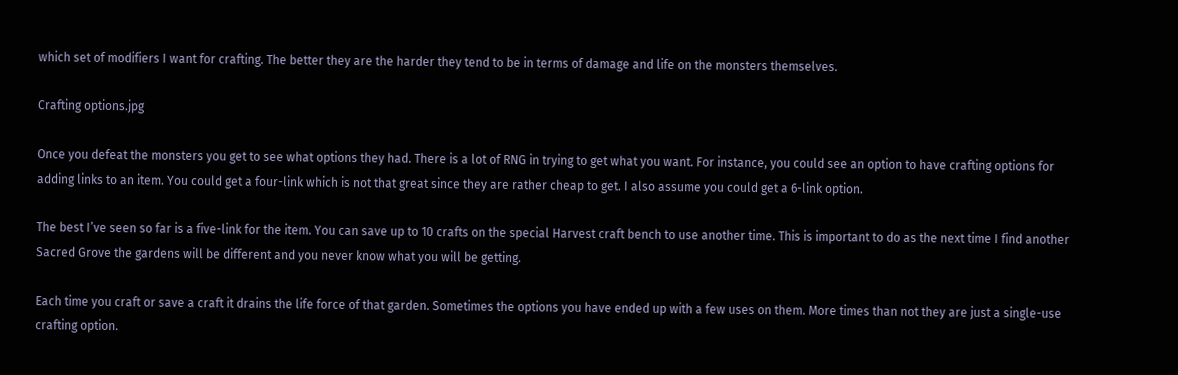which set of modifiers I want for crafting. The better they are the harder they tend to be in terms of damage and life on the monsters themselves.

Crafting options.jpg

Once you defeat the monsters you get to see what options they had. There is a lot of RNG in trying to get what you want. For instance, you could see an option to have crafting options for adding links to an item. You could get a four-link which is not that great since they are rather cheap to get. I also assume you could get a 6-link option.

The best I’ve seen so far is a five-link for the item. You can save up to 10 crafts on the special Harvest craft bench to use another time. This is important to do as the next time I find another Sacred Grove the gardens will be different and you never know what you will be getting.

Each time you craft or save a craft it drains the life force of that garden. Sometimes the options you have ended up with a few uses on them. More times than not they are just a single-use crafting option.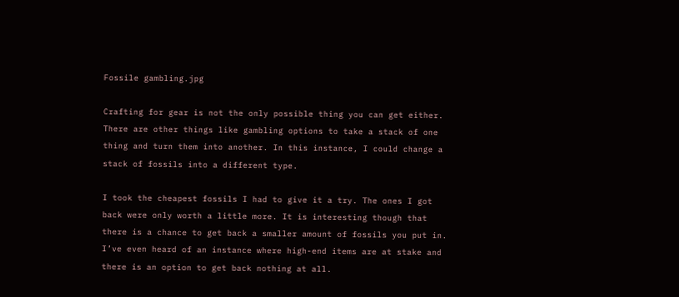Fossile gambling.jpg

Crafting for gear is not the only possible thing you can get either. There are other things like gambling options to take a stack of one thing and turn them into another. In this instance, I could change a stack of fossils into a different type.

I took the cheapest fossils I had to give it a try. The ones I got back were only worth a little more. It is interesting though that there is a chance to get back a smaller amount of fossils you put in. I’ve even heard of an instance where high-end items are at stake and there is an option to get back nothing at all.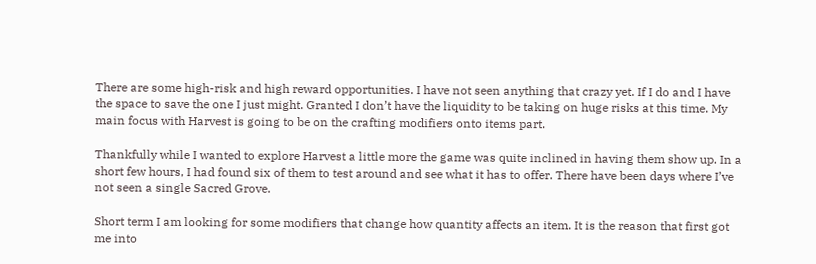There are some high-risk and high reward opportunities. I have not seen anything that crazy yet. If I do and I have the space to save the one I just might. Granted I don’t have the liquidity to be taking on huge risks at this time. My main focus with Harvest is going to be on the crafting modifiers onto items part.

Thankfully while I wanted to explore Harvest a little more the game was quite inclined in having them show up. In a short few hours, I had found six of them to test around and see what it has to offer. There have been days where I’ve not seen a single Sacred Grove.

Short term I am looking for some modifiers that change how quantity affects an item. It is the reason that first got me into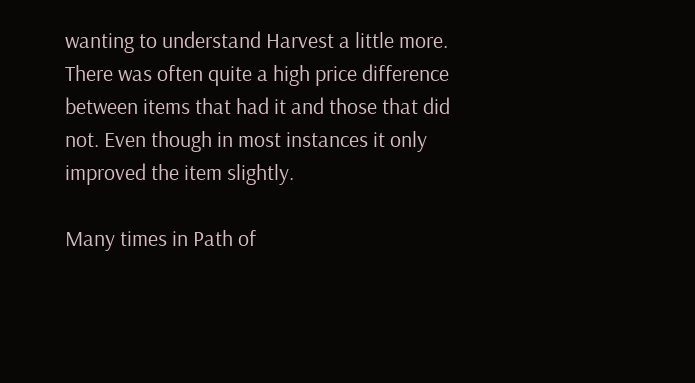wanting to understand Harvest a little more. There was often quite a high price difference between items that had it and those that did not. Even though in most instances it only improved the item slightly.

Many times in Path of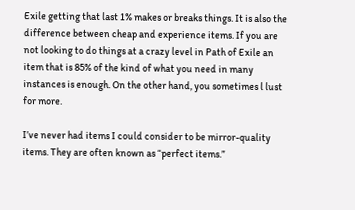Exile getting that last 1% makes or breaks things. It is also the difference between cheap and experience items. If you are not looking to do things at a crazy level in Path of Exile an item that is 85% of the kind of what you need in many instances is enough. On the other hand, you sometimes l lust for more.

I’ve never had items I could consider to be mirror-quality items. They are often known as “perfect items.”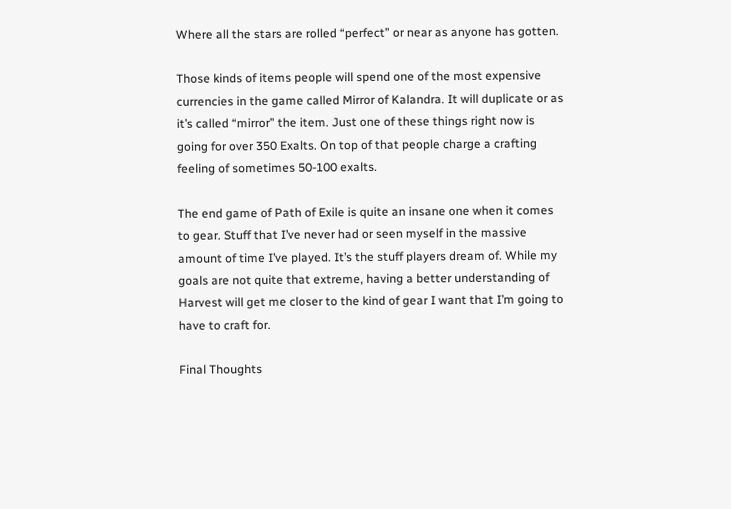Where all the stars are rolled “perfect” or near as anyone has gotten.

Those kinds of items people will spend one of the most expensive currencies in the game called Mirror of Kalandra. It will duplicate or as it’s called “mirror” the item. Just one of these things right now is going for over 350 Exalts. On top of that people charge a crafting feeling of sometimes 50-100 exalts.

The end game of Path of Exile is quite an insane one when it comes to gear. Stuff that I’ve never had or seen myself in the massive amount of time I’ve played. It’s the stuff players dream of. While my goals are not quite that extreme, having a better understanding of Harvest will get me closer to the kind of gear I want that I’m going to have to craft for.

Final Thoughts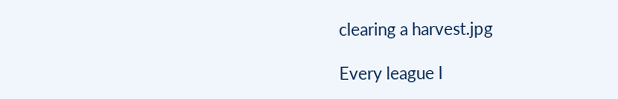clearing a harvest.jpg

Every league I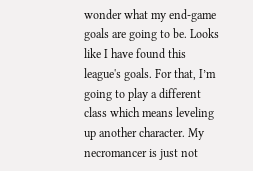wonder what my end-game goals are going to be. Looks like I have found this league's goals. For that, I’m going to play a different class which means leveling up another character. My necromancer is just not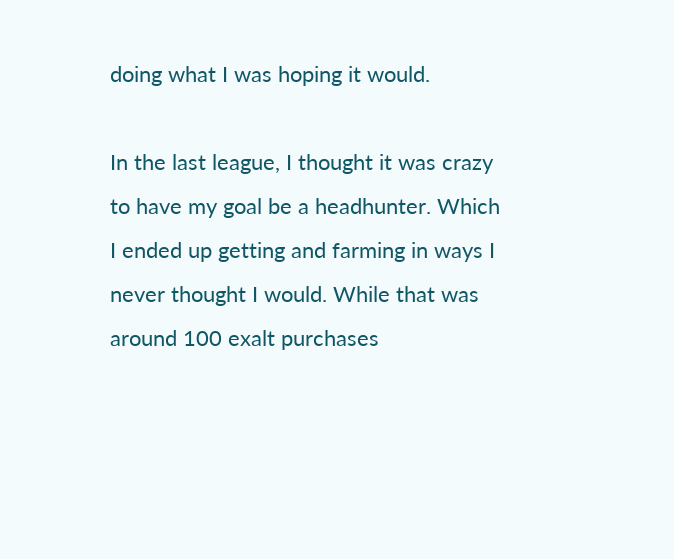doing what I was hoping it would.

In the last league, I thought it was crazy to have my goal be a headhunter. Which I ended up getting and farming in ways I never thought I would. While that was around 100 exalt purchases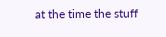at the time the stuff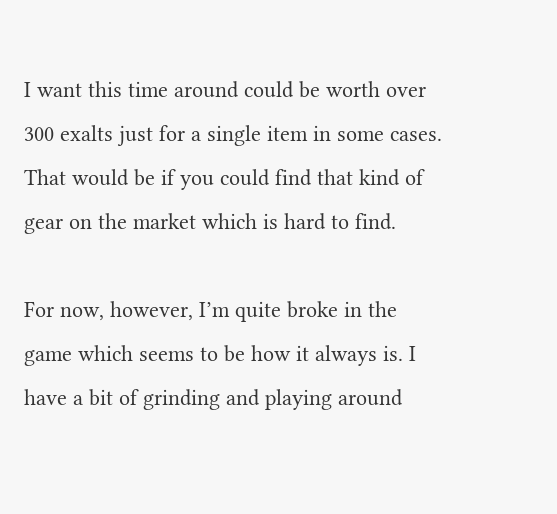I want this time around could be worth over 300 exalts just for a single item in some cases. That would be if you could find that kind of gear on the market which is hard to find.

For now, however, I’m quite broke in the game which seems to be how it always is. I have a bit of grinding and playing around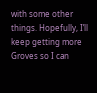with some other things. Hopefully, I’ll keep getting more Groves so I can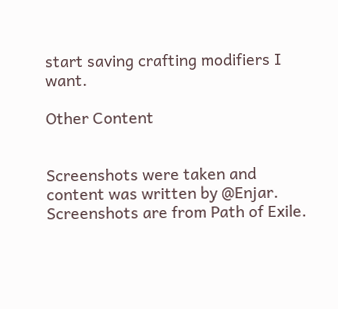start saving crafting modifiers I want.

Other Content


Screenshots were taken and content was written by @Enjar. Screenshots are from Path of Exile.